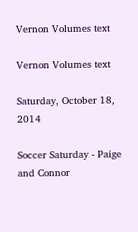Vernon Volumes text

Vernon Volumes text

Saturday, October 18, 2014

Soccer Saturday - Paige and Connor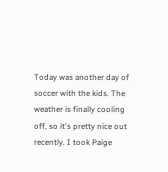Today was another day of soccer with the kids. The weather is finally cooling off, so it's pretty nice out recently. I took Paige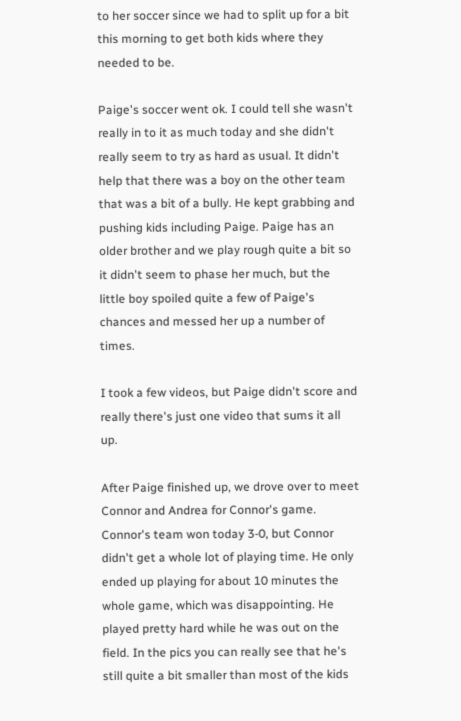to her soccer since we had to split up for a bit this morning to get both kids where they needed to be.

Paige's soccer went ok. I could tell she wasn't really in to it as much today and she didn't really seem to try as hard as usual. It didn't help that there was a boy on the other team that was a bit of a bully. He kept grabbing and pushing kids including Paige. Paige has an older brother and we play rough quite a bit so it didn't seem to phase her much, but the little boy spoiled quite a few of Paige's chances and messed her up a number of times.

I took a few videos, but Paige didn't score and really there's just one video that sums it all up.

After Paige finished up, we drove over to meet Connor and Andrea for Connor's game. Connor's team won today 3-0, but Connor didn't get a whole lot of playing time. He only ended up playing for about 10 minutes the whole game, which was disappointing. He played pretty hard while he was out on the field. In the pics you can really see that he's still quite a bit smaller than most of the kids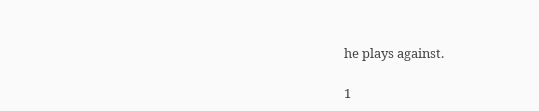he plays against.

1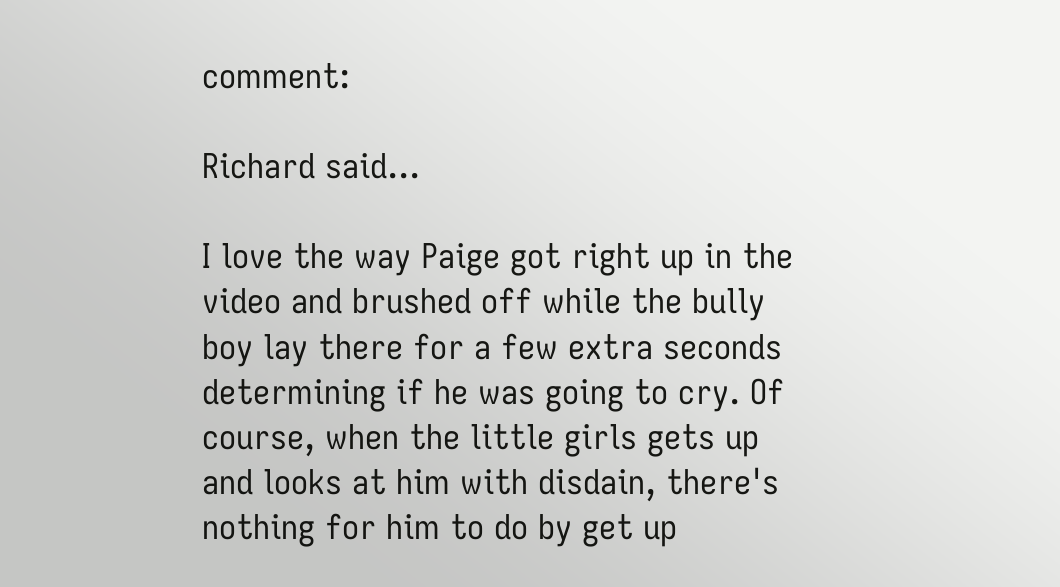comment:

Richard said...

I love the way Paige got right up in the video and brushed off while the bully boy lay there for a few extra seconds determining if he was going to cry. Of course, when the little girls gets up and looks at him with disdain, there's nothing for him to do by get up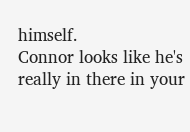himself.
Connor looks like he's really in there in your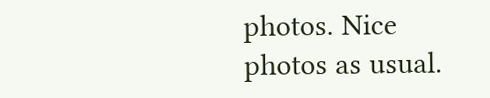photos. Nice photos as usual.